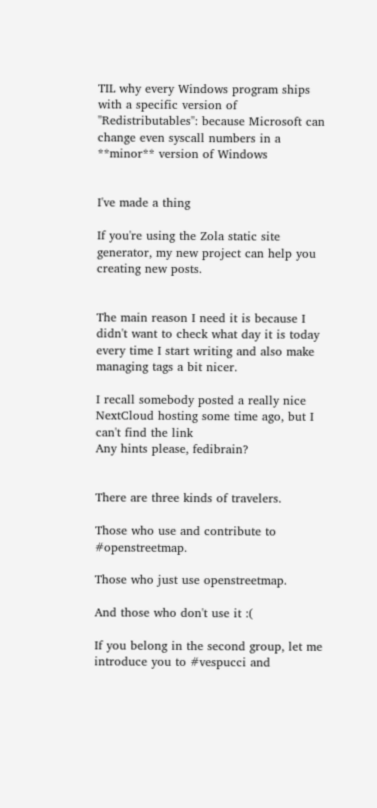TIL why every Windows program ships with a specific version of "Redistributables": because Microsoft can change even syscall numbers in a **minor** version of Windows


I've made a thing

If you're using the Zola static site generator, my new project can help you creating new posts.


The main reason I need it is because I didn't want to check what day it is today every time I start writing and also make managing tags a bit nicer.

I recall somebody posted a really nice NextCloud hosting some time ago, but I can't find the link
Any hints please, fedibrain?


There are three kinds of travelers.

Those who use and contribute to #openstreetmap.

Those who just use openstreetmap.

And those who don't use it :(

If you belong in the second group, let me introduce you to #vespucci and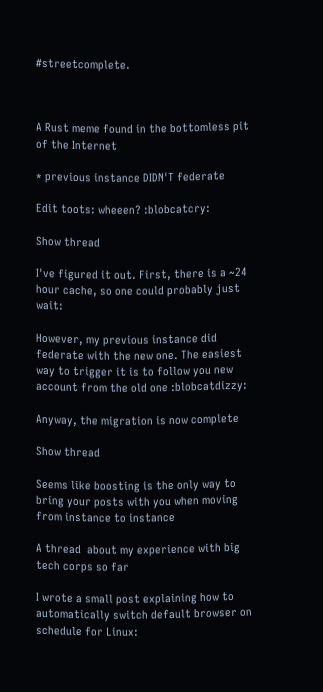#streetcomplete.



A Rust meme found in the bottomless pit of the Internet

* previous instance DIDN'T federate

Edit toots: wheeen? :blobcatcry:

Show thread

I've figured it out. First, there is a ~24 hour cache, so one could probably just wait:

However, my previous instance did federate with the new one. The easiest way to trigger it is to follow you new account from the old one :blobcatdizzy:

Anyway, the migration is now complete

Show thread

Seems like boosting is the only way to bring your posts with you when moving from instance to instance

A thread  about my experience with big tech corps so far

I wrote a small post explaining how to automatically switch default browser on schedule for Linux: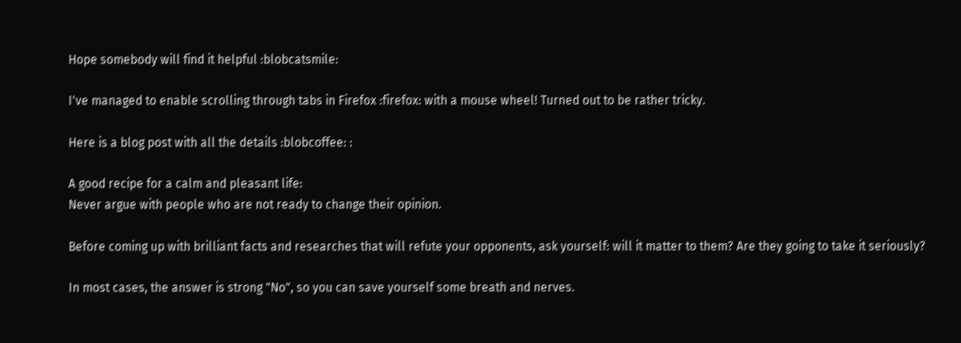Hope somebody will find it helpful :blobcatsmile:

I've managed to enable scrolling through tabs in Firefox :firefox: with a mouse wheel! Turned out to be rather tricky.

Here is a blog post with all the details :blobcoffee: :

A good recipe for a calm and pleasant life:
Never argue with people who are not ready to change their opinion.

Before coming up with brilliant facts and researches that will refute your opponents, ask yourself: will it matter to them? Are they going to take it seriously?

In most cases, the answer is strong "No", so you can save yourself some breath and nerves.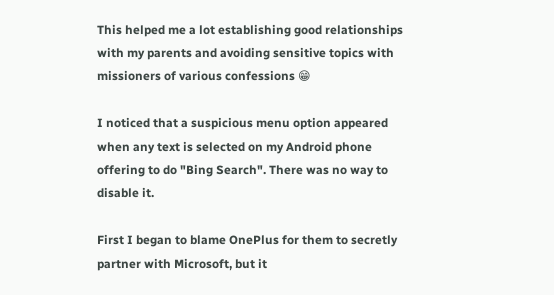This helped me a lot establishing good relationships with my parents and avoiding sensitive topics with missioners of various confessions 😁

I noticed that a suspicious menu option appeared when any text is selected on my Android phone offering to do "Bing Search". There was no way to disable it.

First I began to blame OnePlus for them to secretly partner with Microsoft, but it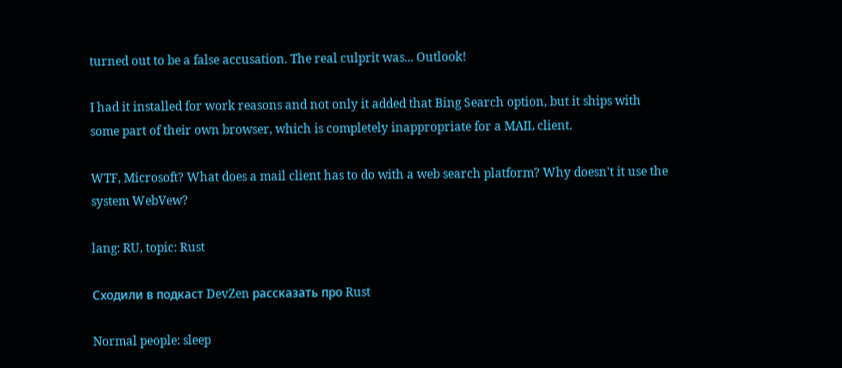turned out to be a false accusation. The real culprit was... Outlook!

I had it installed for work reasons and not only it added that Bing Search option, but it ships with some part of their own browser, which is completely inappropriate for a MAIL client.

WTF, Microsoft? What does a mail client has to do with a web search platform? Why doesn't it use the system WebVew?

lang: RU, topic: Rust

Сходили в подкаст DevZen рассказать про Rust

Normal people: sleep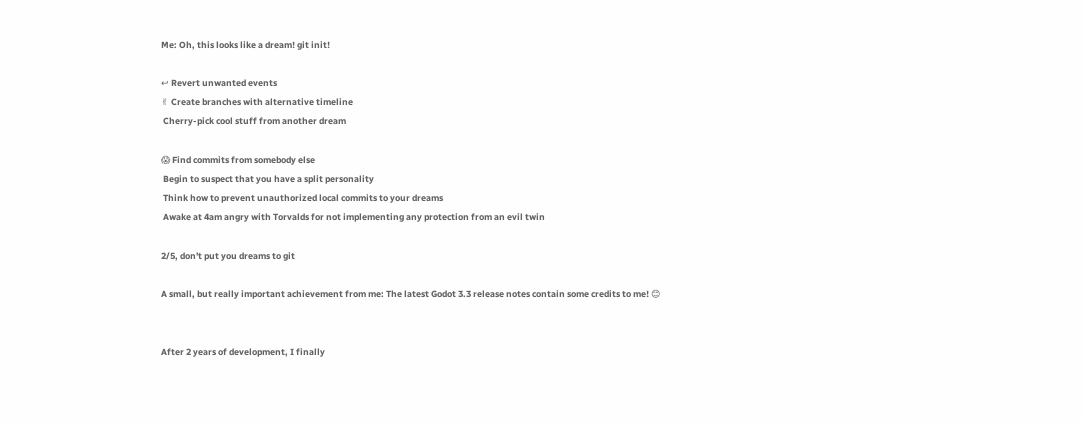Me: Oh, this looks like a dream! git init!

↩ Revert unwanted events
✌ Create branches with alternative timeline
 Cherry-pick cool stuff from another dream

😱 Find commits from somebody else
 Begin to suspect that you have a split personality
 Think how to prevent unauthorized local commits to your dreams
 Awake at 4am angry with Torvalds for not implementing any protection from an evil twin

2/5, don't put you dreams to git

A small, but really important achievement from me: The latest Godot 3.3 release notes contain some credits to me! 😊


After 2 years of development, I finally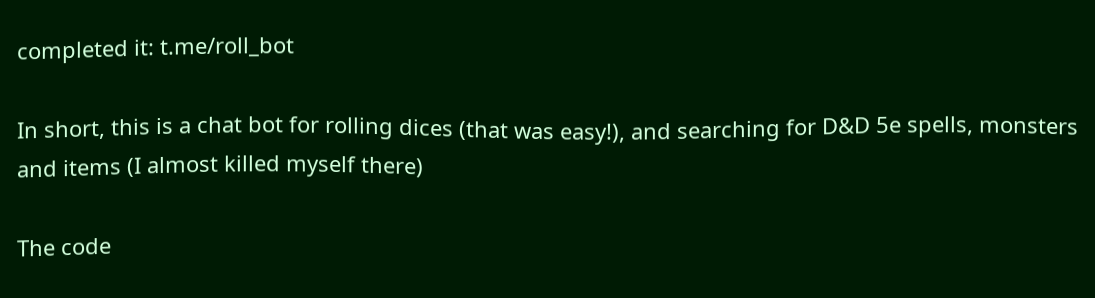completed it: t.me/roll_bot

In short, this is a chat bot for rolling dices (that was easy!), and searching for D&D 5e spells, monsters and items (I almost killed myself there)

The code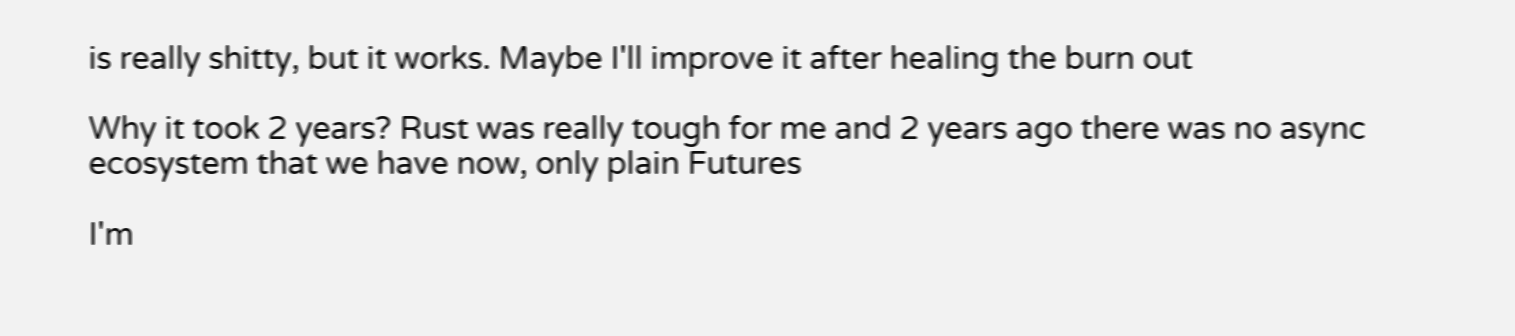is really shitty, but it works. Maybe I'll improve it after healing the burn out

Why it took 2 years? Rust was really tough for me and 2 years ago there was no async ecosystem that we have now, only plain Futures

I'm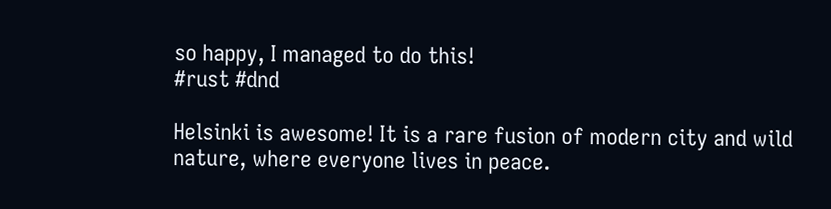so happy, I managed to do this!
#rust #dnd

Helsinki is awesome! It is a rare fusion of modern city and wild nature, where everyone lives in peace.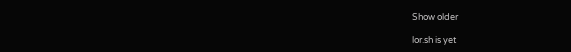Show older

lor.sh is yet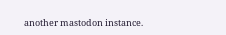another mastodon instance.